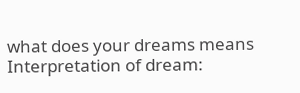what does your dreams means
Interpretation of dream: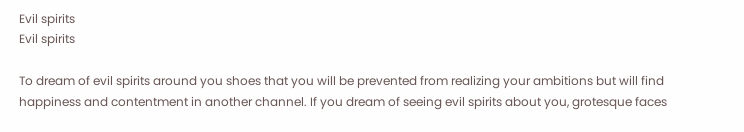Evil spirits
Evil spirits

To dream of evil spirits around you shoes that you will be prevented from realizing your ambitions but will find happiness and contentment in another channel. If you dream of seeing evil spirits about you, grotesque faces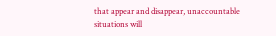that appear and disappear, unaccountable situations will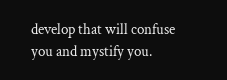develop that will confuse you and mystify you.